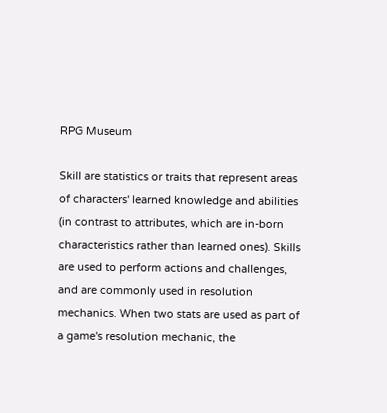RPG Museum

Skill are statistics or traits that represent areas of characters' learned knowledge and abilities (in contrast to attributes, which are in-born characteristics rather than learned ones). Skills are used to perform actions and challenges, and are commonly used in resolution mechanics. When two stats are used as part of a game's resolution mechanic, the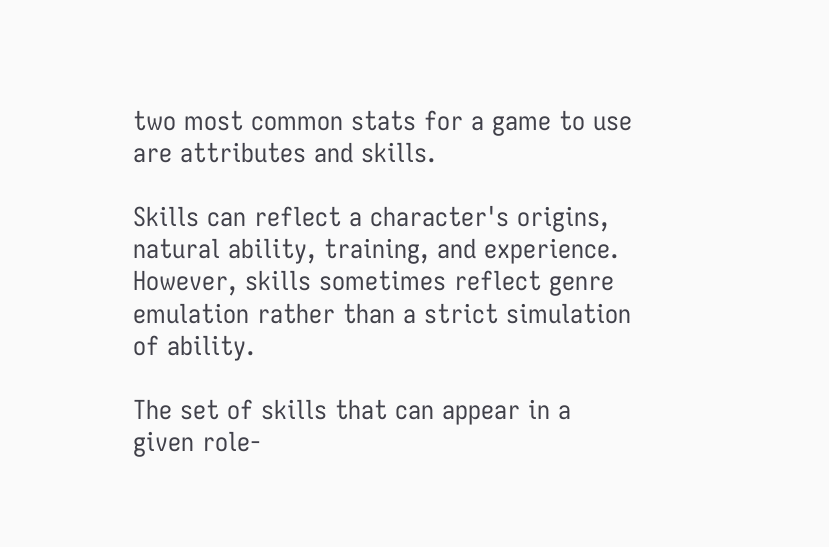two most common stats for a game to use are attributes and skills.

Skills can reflect a character's origins, natural ability, training, and experience. However, skills sometimes reflect genre emulation rather than a strict simulation of ability.

The set of skills that can appear in a given role-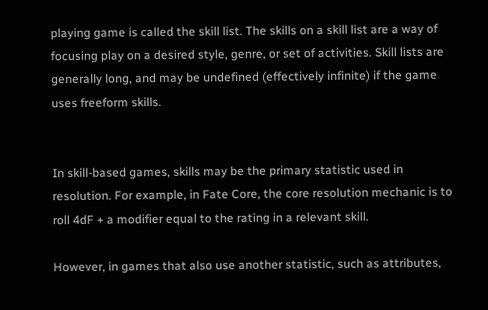playing game is called the skill list. The skills on a skill list are a way of focusing play on a desired style, genre, or set of activities. Skill lists are generally long, and may be undefined (effectively infinite) if the game uses freeform skills.


In skill-based games, skills may be the primary statistic used in resolution. For example, in Fate Core, the core resolution mechanic is to roll 4dF + a modifier equal to the rating in a relevant skill.

However, in games that also use another statistic, such as attributes,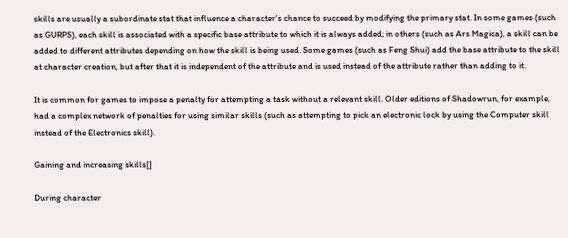skills are usually a subordinate stat that influence a character's chance to succeed by modifying the primary stat. In some games (such as GURPS), each skill is associated with a specific base attribute to which it is always added; in others (such as Ars Magica), a skill can be added to different attributes depending on how the skill is being used. Some games (such as Feng Shui) add the base attribute to the skill at character creation, but after that it is independent of the attribute and is used instead of the attribute rather than adding to it.

It is common for games to impose a penalty for attempting a task without a relevant skill. Older editions of Shadowrun, for example, had a complex network of penalties for using similar skills (such as attempting to pick an electronic lock by using the Computer skill instead of the Electronics skill).

Gaining and increasing skills[]

During character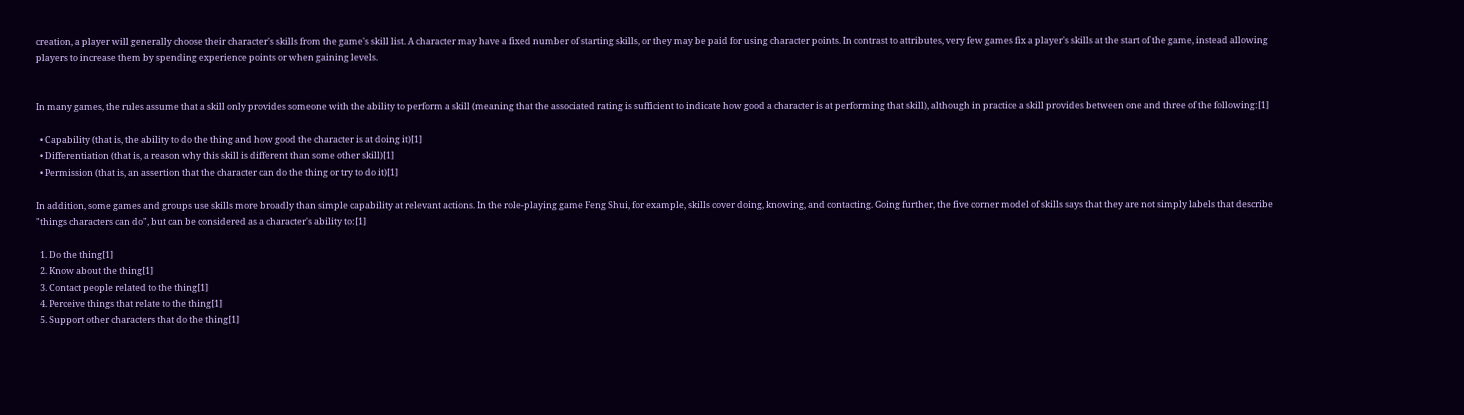creation, a player will generally choose their character's skills from the game's skill list. A character may have a fixed number of starting skills, or they may be paid for using character points. In contrast to attributes, very few games fix a player's skills at the start of the game, instead allowing players to increase them by spending experience points or when gaining levels.


In many games, the rules assume that a skill only provides someone with the ability to perform a skill (meaning that the associated rating is sufficient to indicate how good a character is at performing that skill), although in practice a skill provides between one and three of the following:[1]

  • Capability (that is, the ability to do the thing and how good the character is at doing it)[1]
  • Differentiation (that is, a reason why this skill is different than some other skill)[1]
  • Permission (that is, an assertion that the character can do the thing or try to do it)[1]

In addition, some games and groups use skills more broadly than simple capability at relevant actions. In the role-playing game Feng Shui, for example, skills cover doing, knowing, and contacting. Going further, the five corner model of skills says that they are not simply labels that describe "things characters can do", but can be considered as a character's ability to:[1]

  1. Do the thing[1]
  2. Know about the thing[1]
  3. Contact people related to the thing[1]
  4. Perceive things that relate to the thing[1]
  5. Support other characters that do the thing[1]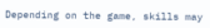Depending on the game, skills may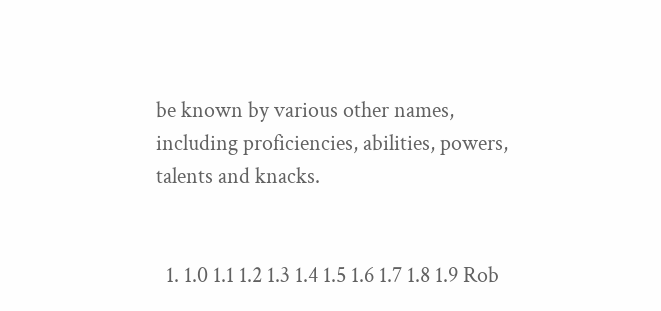be known by various other names, including proficiencies, abilities, powers, talents and knacks.


  1. 1.0 1.1 1.2 1.3 1.4 1.5 1.6 1.7 1.8 1.9 Rob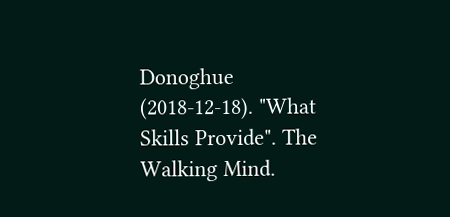Donoghue (2018-12-18). "What Skills Provide". The Walking Mind.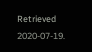Retrieved 2020-07-19.